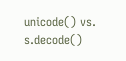unicode() vs. s.decode()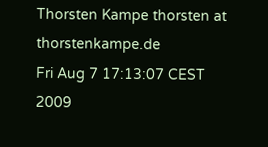Thorsten Kampe thorsten at thorstenkampe.de
Fri Aug 7 17:13:07 CEST 2009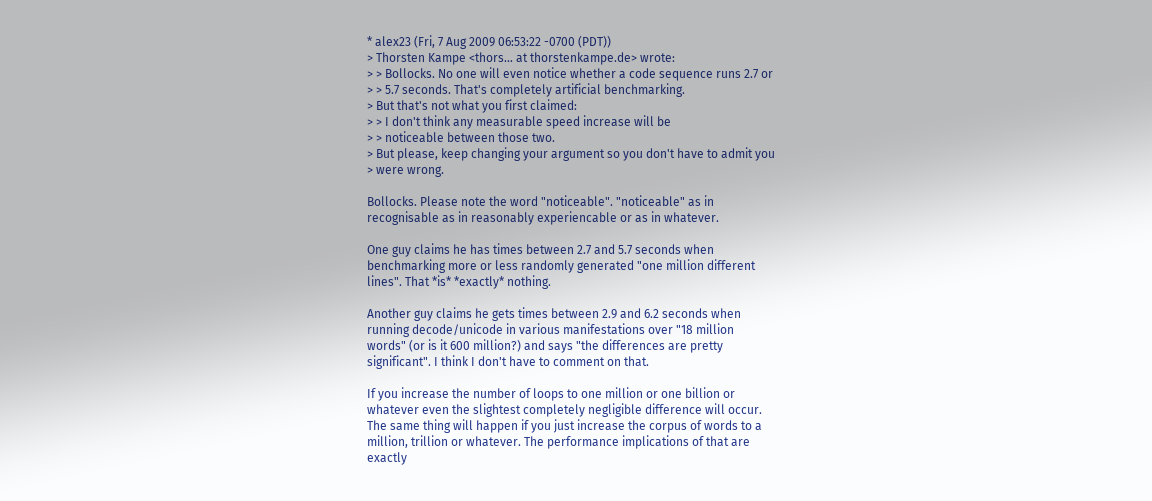* alex23 (Fri, 7 Aug 2009 06:53:22 -0700 (PDT))
> Thorsten Kampe <thors... at thorstenkampe.de> wrote:
> > Bollocks. No one will even notice whether a code sequence runs 2.7 or
> > 5.7 seconds. That's completely artificial benchmarking.
> But that's not what you first claimed:
> > I don't think any measurable speed increase will be
> > noticeable between those two.
> But please, keep changing your argument so you don't have to admit you
> were wrong.

Bollocks. Please note the word "noticeable". "noticeable" as in
recognisable as in reasonably experiencable or as in whatever.

One guy claims he has times between 2.7 and 5.7 seconds when
benchmarking more or less randomly generated "one million different
lines". That *is* *exactly* nothing.

Another guy claims he gets times between 2.9 and 6.2 seconds when
running decode/unicode in various manifestations over "18 million
words" (or is it 600 million?) and says "the differences are pretty
significant". I think I don't have to comment on that.

If you increase the number of loops to one million or one billion or
whatever even the slightest completely negligible difference will occur.
The same thing will happen if you just increase the corpus of words to a
million, trillion or whatever. The performance implications of that are
exactly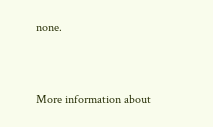none.


More information about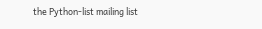the Python-list mailing list